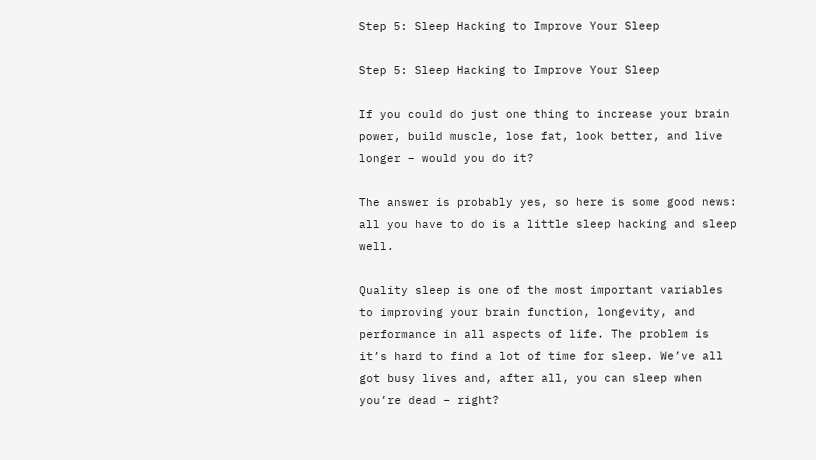Step 5: Sleep Hacking to Improve Your Sleep

Step 5: Sleep Hacking to Improve Your Sleep

If you could do just one thing to increase your brain power, build muscle, lose fat, look better, and live longer – would you do it?

The answer is probably yes, so here is some good news: all you have to do is a little sleep hacking and sleep well.

Quality sleep is one of the most important variables to improving your brain function, longevity, and performance in all aspects of life. The problem is it’s hard to find a lot of time for sleep. We’ve all got busy lives and, after all, you can sleep when you’re dead – right?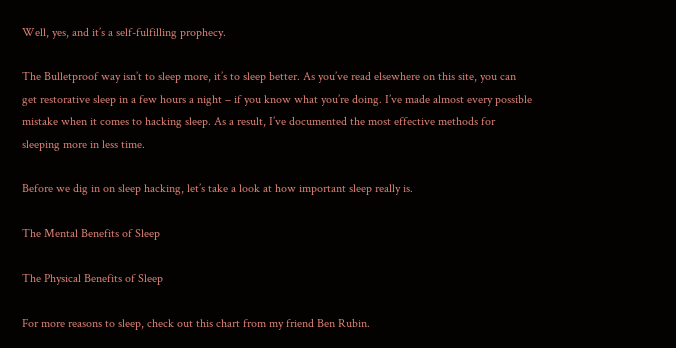Well, yes, and it’s a self-fulfilling prophecy.

The Bulletproof way isn’t to sleep more, it’s to sleep better. As you’ve read elsewhere on this site, you can get restorative sleep in a few hours a night – if you know what you’re doing. I’ve made almost every possible mistake when it comes to hacking sleep. As a result, I’ve documented the most effective methods for sleeping more in less time.

Before we dig in on sleep hacking, let’s take a look at how important sleep really is.

The Mental Benefits of Sleep

The Physical Benefits of Sleep

For more reasons to sleep, check out this chart from my friend Ben Rubin.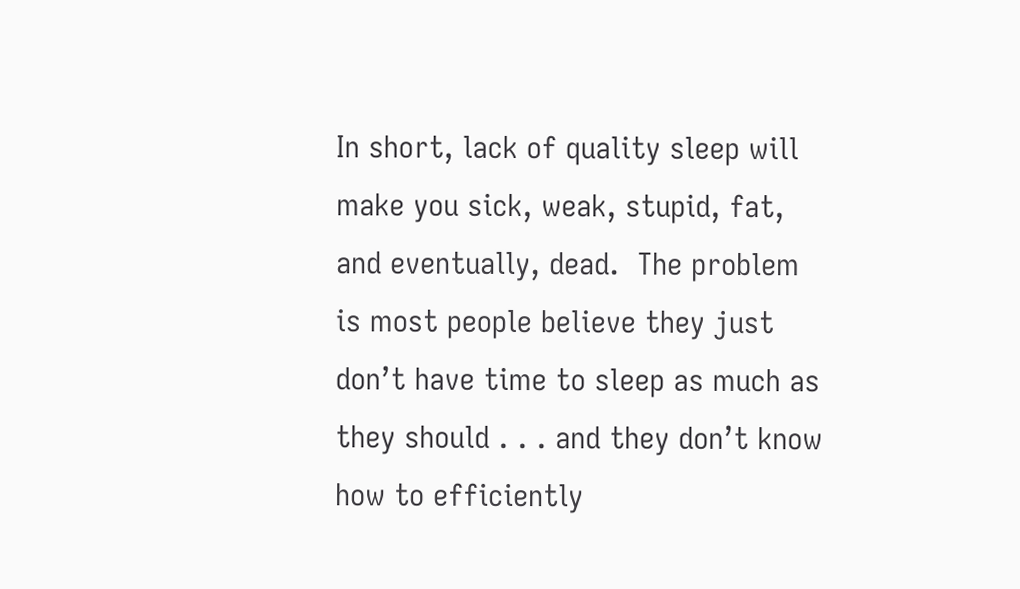In short, lack of quality sleep will make you sick, weak, stupid, fat, and eventually, dead.  The problem is most people believe they just don’t have time to sleep as much as they should . . . and they don’t know how to efficiently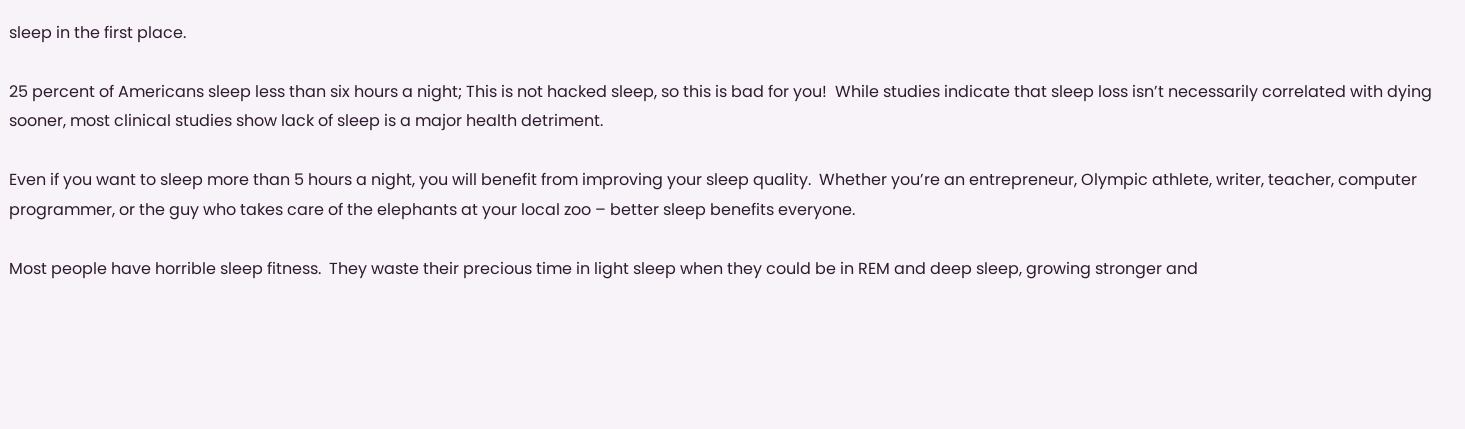sleep in the first place.

25 percent of Americans sleep less than six hours a night; This is not hacked sleep, so this is bad for you!  While studies indicate that sleep loss isn’t necessarily correlated with dying sooner, most clinical studies show lack of sleep is a major health detriment.

Even if you want to sleep more than 5 hours a night, you will benefit from improving your sleep quality.  Whether you’re an entrepreneur, Olympic athlete, writer, teacher, computer programmer, or the guy who takes care of the elephants at your local zoo – better sleep benefits everyone.

Most people have horrible sleep fitness.  They waste their precious time in light sleep when they could be in REM and deep sleep, growing stronger and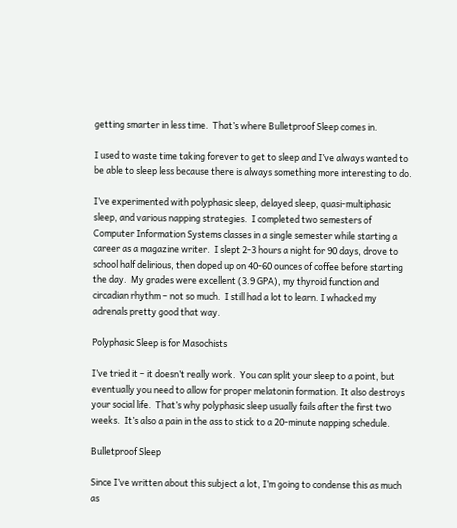getting smarter in less time.  That’s where Bulletproof Sleep comes in.

I used to waste time taking forever to get to sleep and I’ve always wanted to be able to sleep less because there is always something more interesting to do.

I’ve experimented with polyphasic sleep, delayed sleep, quasi-multiphasic sleep, and various napping strategies.  I completed two semesters of Computer Information Systems classes in a single semester while starting a career as a magazine writer.  I slept 2-3 hours a night for 90 days, drove to school half delirious, then doped up on 40-60 ounces of coffee before starting the day.  My grades were excellent (3.9 GPA), my thyroid function and circadian rhythm – not so much.  I still had a lot to learn. I whacked my adrenals pretty good that way.

Polyphasic Sleep is for Masochists

I’ve tried it – it doesn’t really work.  You can split your sleep to a point, but eventually you need to allow for proper melatonin formation. It also destroys your social life.  That’s why polyphasic sleep usually fails after the first two weeks.  It’s also a pain in the ass to stick to a 20-minute napping schedule.

Bulletproof Sleep

Since I’ve written about this subject a lot, I’m going to condense this as much as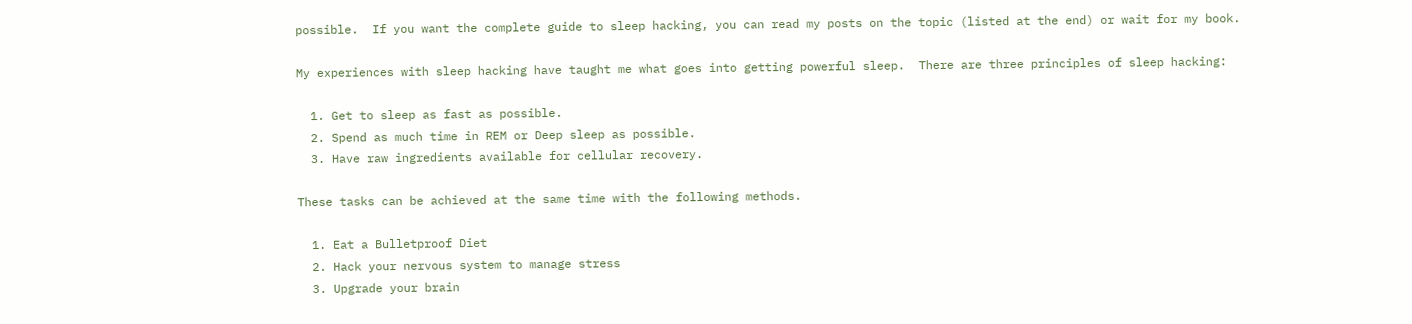possible.  If you want the complete guide to sleep hacking, you can read my posts on the topic (listed at the end) or wait for my book.

My experiences with sleep hacking have taught me what goes into getting powerful sleep.  There are three principles of sleep hacking:

  1. Get to sleep as fast as possible.
  2. Spend as much time in REM or Deep sleep as possible.
  3. Have raw ingredients available for cellular recovery.

These tasks can be achieved at the same time with the following methods.

  1. Eat a Bulletproof Diet
  2. Hack your nervous system to manage stress
  3. Upgrade your brain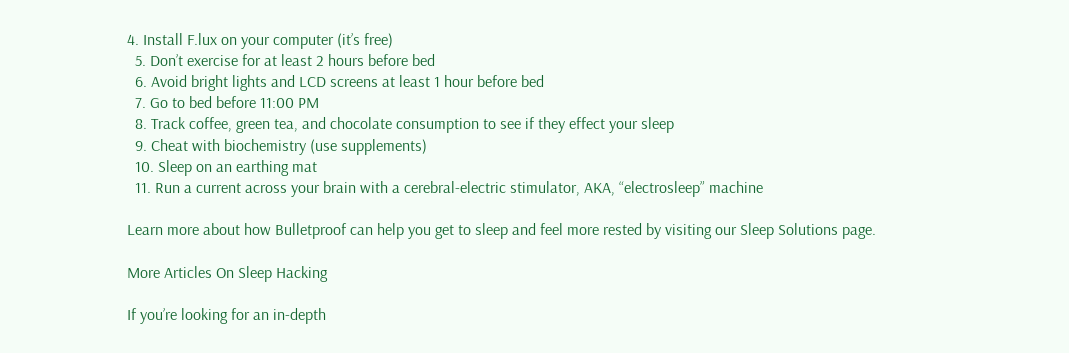4. Install F.lux on your computer (it’s free)
  5. Don’t exercise for at least 2 hours before bed
  6. Avoid bright lights and LCD screens at least 1 hour before bed
  7. Go to bed before 11:00 PM
  8. Track coffee, green tea, and chocolate consumption to see if they effect your sleep
  9. Cheat with biochemistry (use supplements)
  10. Sleep on an earthing mat
  11. Run a current across your brain with a cerebral-electric stimulator, AKA, “electrosleep” machine

Learn more about how Bulletproof can help you get to sleep and feel more rested by visiting our Sleep Solutions page.

More Articles On Sleep Hacking

If you’re looking for an in-depth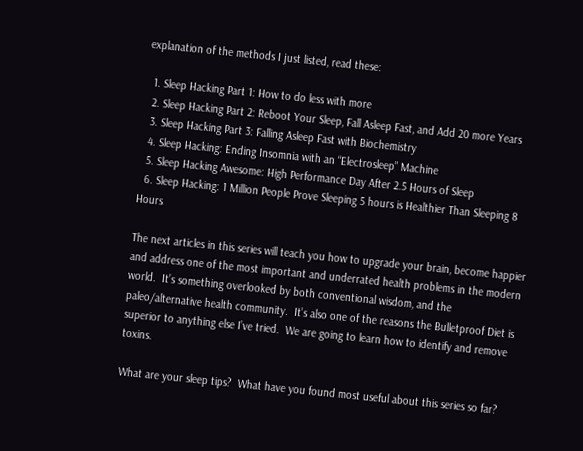explanation of the methods I just listed, read these:

  1. Sleep Hacking Part 1: How to do less with more
  2. Sleep Hacking Part 2: Reboot Your Sleep, Fall Asleep Fast, and Add 20 more Years
  3. Sleep Hacking Part 3: Falling Asleep Fast with Biochemistry
  4. Sleep Hacking: Ending Insomnia with an “Electrosleep” Machine
  5. Sleep Hacking Awesome: High Performance Day After 2.5 Hours of Sleep
  6. Sleep Hacking: 1 Million People Prove Sleeping 5 hours is Healthier Than Sleeping 8 Hours

The next articles in this series will teach you how to upgrade your brain, become happier and address one of the most important and underrated health problems in the modern world.  It’s something overlooked by both conventional wisdom, and the paleo/alternative health community.  It’s also one of the reasons the Bulletproof Diet is superior to anything else I’ve tried.  We are going to learn how to identify and remove toxins.

What are your sleep tips?  What have you found most useful about this series so far?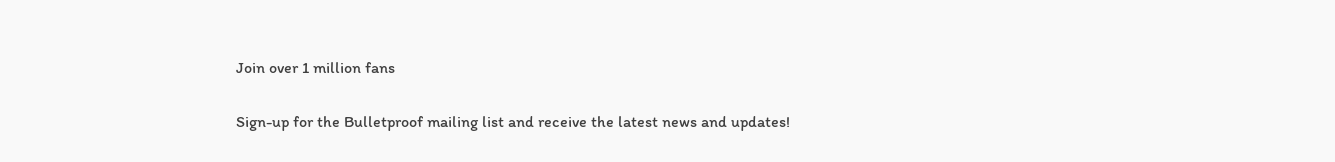Join over 1 million fans

Sign-up for the Bulletproof mailing list and receive the latest news and updates!